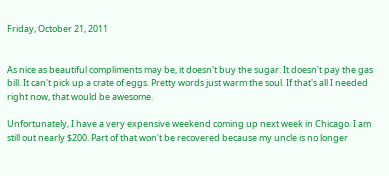Friday, October 21, 2011


As nice as beautiful compliments may be, it doesn't buy the sugar. It doesn't pay the gas bill. It can't pick up a crate of eggs. Pretty words just warm the soul. If that's all I needed right now, that would be awesome.

Unfortunately, I have a very expensive weekend coming up next week in Chicago. I am still out nearly $200. Part of that won't be recovered because my uncle is no longer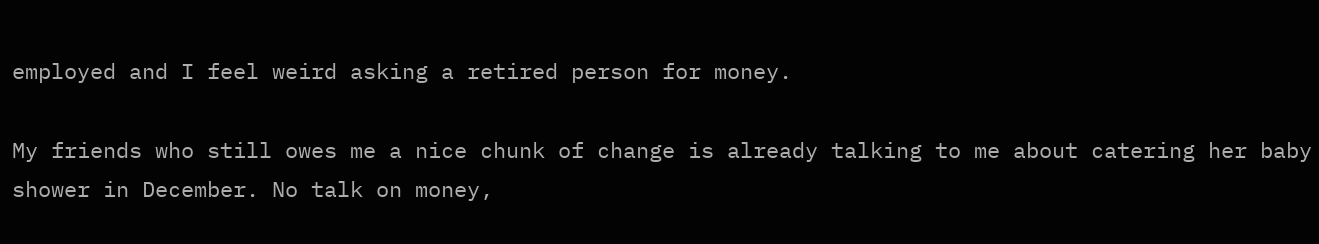employed and I feel weird asking a retired person for money.

My friends who still owes me a nice chunk of change is already talking to me about catering her baby shower in December. No talk on money,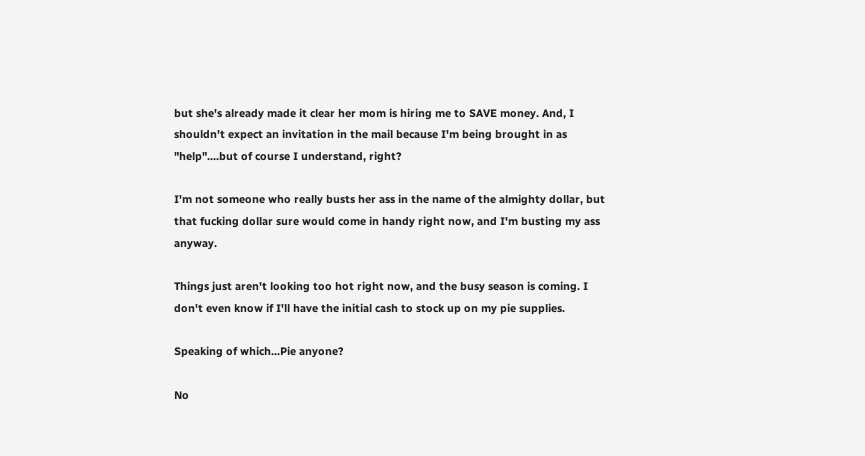but she's already made it clear her mom is hiring me to SAVE money. And, I shouldn't expect an invitation in the mail because I'm being brought in as "help"....but of course I understand, right?

I'm not someone who really busts her ass in the name of the almighty dollar, but that fucking dollar sure would come in handy right now, and I'm busting my ass anyway.

Things just aren't looking too hot right now, and the busy season is coming. I don't even know if I'll have the initial cash to stock up on my pie supplies.

Speaking of which...Pie anyone?

No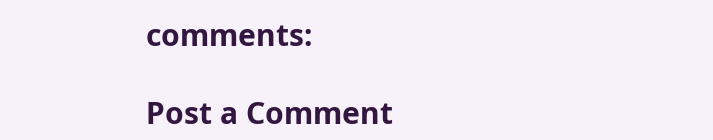comments:

Post a Comment